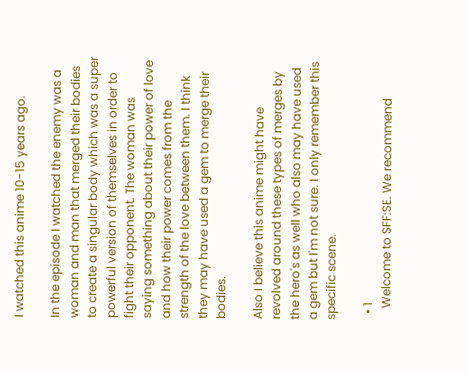I watched this anime 10-15 years ago.

In the episode I watched the enemy was a woman and man that merged their bodies to create a singular body which was a super powerful version of themselves in order to fight their opponent. The woman was saying something about their power of love and how their power comes from the strength of the love between them. I think they may have used a gem to merge their bodies.

Also I believe this anime might have revolved around these types of merges by the hero's as well who also may have used a gem but I'm not sure. I only remember this specific scene.

  • 1
    Welcome to SFF:SE. We recommend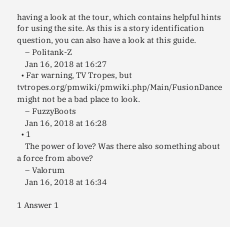having a look at the tour, which contains helpful hints for using the site. As this is a story identification question, you can also have a look at this guide.
    – Politank-Z
    Jan 16, 2018 at 16:27
  • Far warning, TV Tropes, but tvtropes.org/pmwiki/pmwiki.php/Main/FusionDance might not be a bad place to look.
    – FuzzyBoots
    Jan 16, 2018 at 16:28
  • 1
    The power of love? Was there also something about a force from above?
    – Valorum
    Jan 16, 2018 at 16:34

1 Answer 1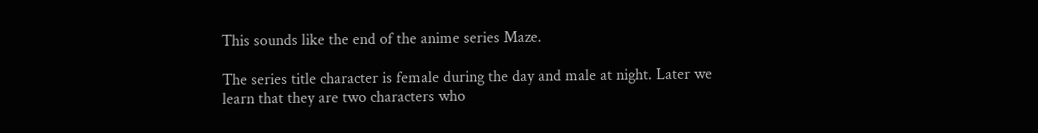This sounds like the end of the anime series Maze.

The series title character is female during the day and male at night. Later we learn that they are two characters who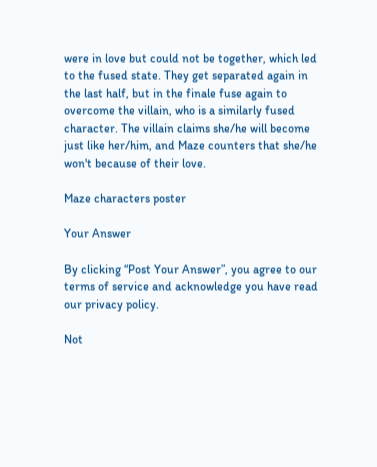were in love but could not be together, which led to the fused state. They get separated again in the last half, but in the finale fuse again to overcome the villain, who is a similarly fused character. The villain claims she/he will become just like her/him, and Maze counters that she/he won't because of their love.

Maze characters poster

Your Answer

By clicking “Post Your Answer”, you agree to our terms of service and acknowledge you have read our privacy policy.

Not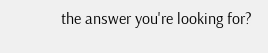the answer you're looking for?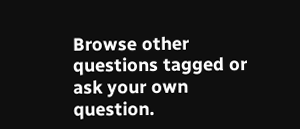Browse other questions tagged or ask your own question.